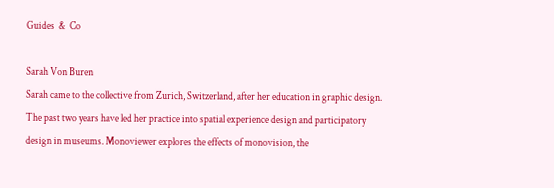Guides  &  Co

Sarah Von Buren
Sarah came to the collective from Zurich, Switzerland, after her education in graphic design. The past two years have led her practice into spatial experience design and participatory design in museums. Monoviewer explores the effects of monovision, the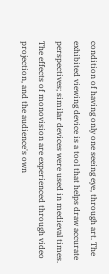condition of having only one seeing eye, through art. The exhibited viewing device is a tool that helps draw accurate perspectives; similar devices were used in medieval times. The effects of monovision are experienced through video projection, and the audience's own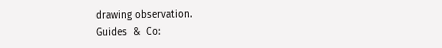drawing observation.
Guides  &  Co: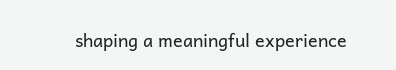shaping a meaningful experience